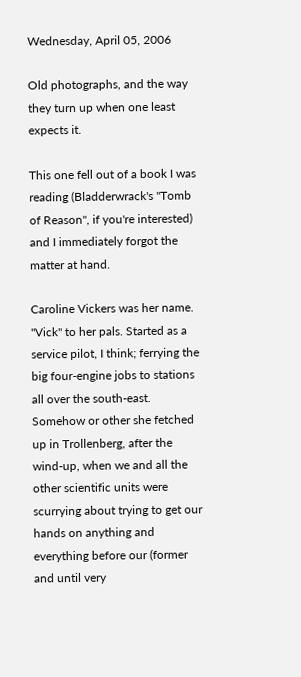Wednesday, April 05, 2006

Old photographs, and the way they turn up when one least expects it.

This one fell out of a book I was reading (Bladderwrack's "Tomb of Reason", if you're interested) and I immediately forgot the matter at hand.

Caroline Vickers was her name. "Vick" to her pals. Started as a service pilot, I think; ferrying the big four-engine jobs to stations all over the south-east. Somehow or other she fetched up in Trollenberg, after the wind-up, when we and all the other scientific units were scurrying about trying to get our hands on anything and everything before our (former and until very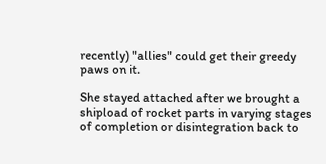recently) "allies" could get their greedy paws on it.

She stayed attached after we brought a shipload of rocket parts in varying stages of completion or disintegration back to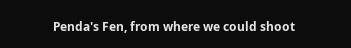Penda's Fen, from where we could shoot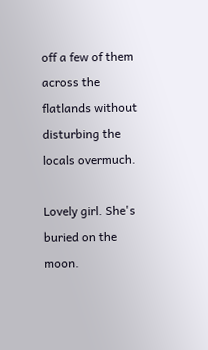off a few of them across the flatlands without disturbing the locals overmuch.

Lovely girl. She's buried on the moon.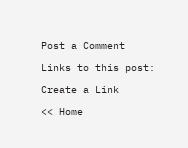Post a Comment

Links to this post:

Create a Link

<< Home